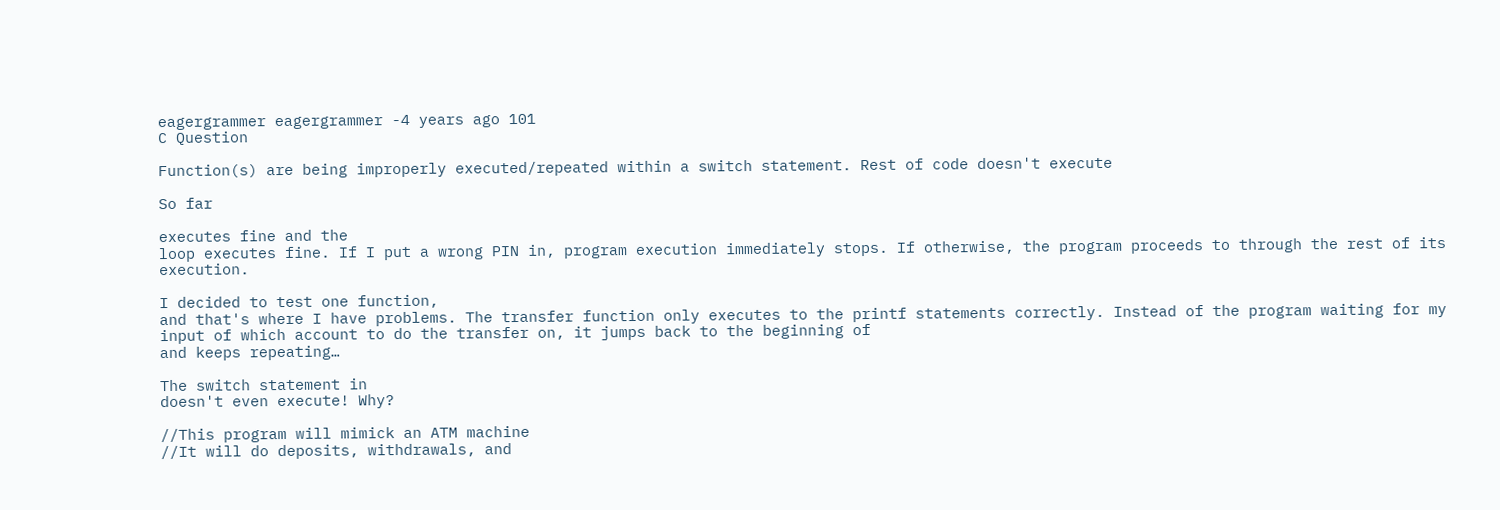eagergrammer eagergrammer -4 years ago 101
C Question

Function(s) are being improperly executed/repeated within a switch statement. Rest of code doesn't execute

So far

executes fine and the
loop executes fine. If I put a wrong PIN in, program execution immediately stops. If otherwise, the program proceeds to through the rest of its execution.

I decided to test one function,
and that's where I have problems. The transfer function only executes to the printf statements correctly. Instead of the program waiting for my input of which account to do the transfer on, it jumps back to the beginning of
and keeps repeating…

The switch statement in
doesn't even execute! Why?

//This program will mimick an ATM machine
//It will do deposits, withdrawals, and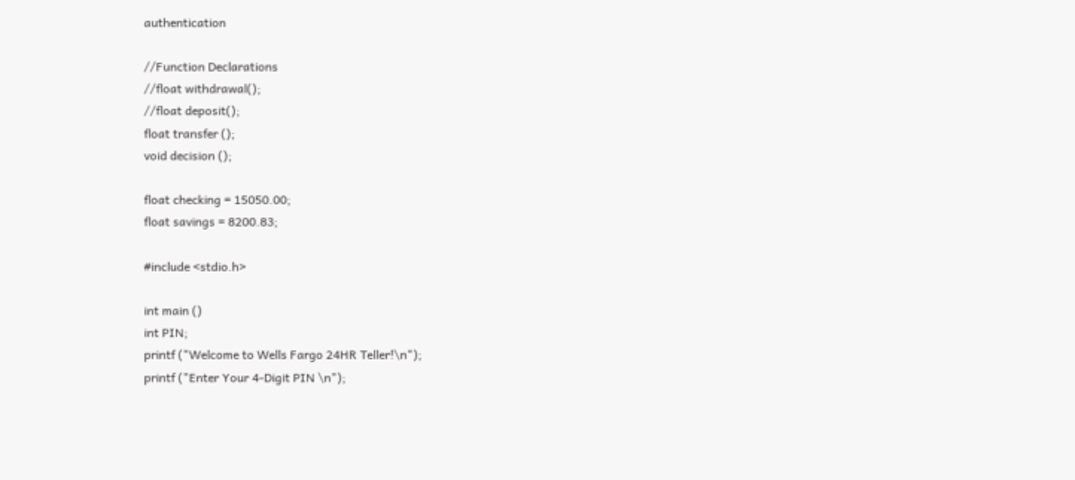authentication

//Function Declarations
//float withdrawal();
//float deposit();
float transfer ();
void decision ();

float checking = 15050.00;
float savings = 8200.83;

#include <stdio.h>

int main ()
int PIN;
printf ("Welcome to Wells Fargo 24HR Teller!\n");
printf ("Enter Your 4-Digit PIN \n");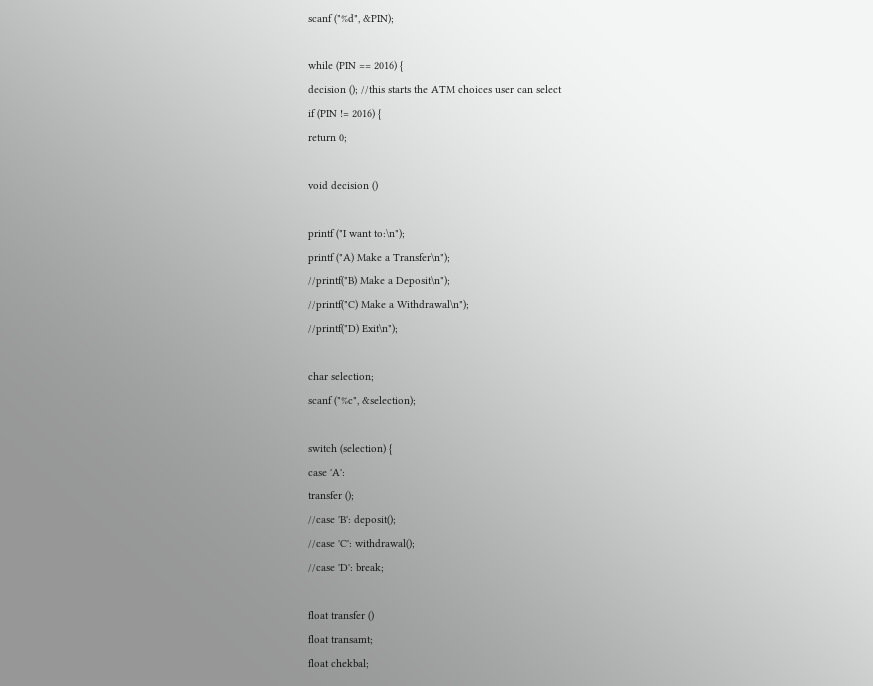scanf ("%d", &PIN);

while (PIN == 2016) {
decision (); //this starts the ATM choices user can select
if (PIN != 2016) {
return 0;

void decision ()

printf ("I want to:\n");
printf ("A) Make a Transfer\n");
//printf("B) Make a Deposit\n");
//printf("C) Make a Withdrawal\n");
//printf("D) Exit\n");

char selection;
scanf ("%c", &selection);

switch (selection) {
case 'A':
transfer ();
//case 'B': deposit();
//case 'C': withdrawal();
//case 'D': break;

float transfer ()
float transamt;
float chekbal;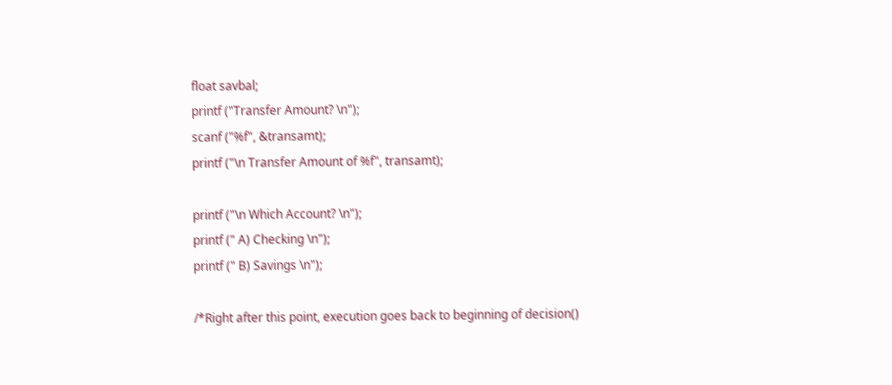float savbal;
printf ("Transfer Amount? \n");
scanf ("%f", &transamt);
printf ("\n Transfer Amount of %f", transamt);

printf ("\n Which Account? \n");
printf (" A) Checking \n");
printf (" B) Savings \n");

/*Right after this point, execution goes back to beginning of decision()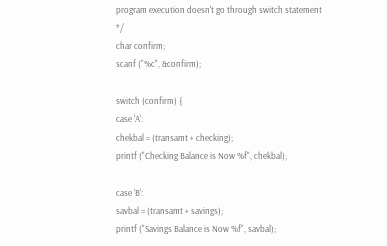program execution doesn't go through switch statement */
char confirm;
scanf ("%c", &confirm);

switch (confirm) {
case 'A':
chekbal = (transamt + checking);
printf ("Checking Balance is Now %f", chekbal);

case 'B':
savbal = (transamt + savings);
printf ("Savings Balance is Now %f", savbal);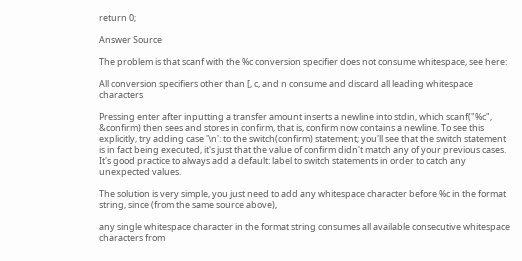return 0;

Answer Source

The problem is that scanf with the %c conversion specifier does not consume whitespace, see here:

All conversion specifiers other than [, c, and n consume and discard all leading whitespace characters

Pressing enter after inputting a transfer amount inserts a newline into stdin, which scanf("%c", &confirm) then sees and stores in confirm, that is, confirm now contains a newline. To see this explicitly, try adding case '\n': to the switch(confirm) statement; you'll see that the switch statement is in fact being executed, it's just that the value of confirm didn't match any of your previous cases. It's good practice to always add a default: label to switch statements in order to catch any unexpected values.

The solution is very simple, you just need to add any whitespace character before %c in the format string, since (from the same source above),

any single whitespace character in the format string consumes all available consecutive whitespace characters from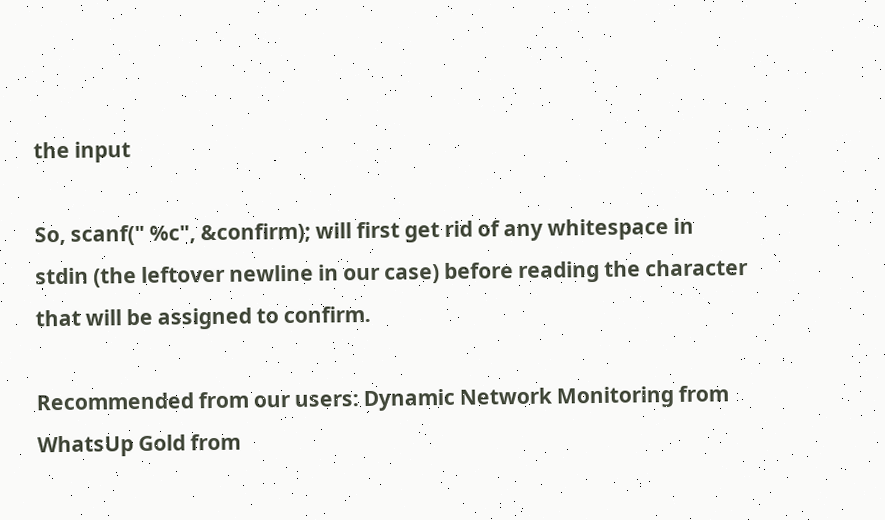the input

So, scanf(" %c", &confirm); will first get rid of any whitespace in stdin (the leftover newline in our case) before reading the character that will be assigned to confirm.

Recommended from our users: Dynamic Network Monitoring from WhatsUp Gold from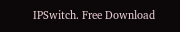IPSwitch. Free Download